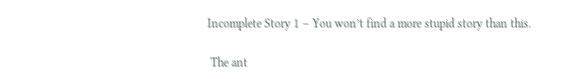Incomplete Story 1 – You won’t find a more stupid story than this.

 The ant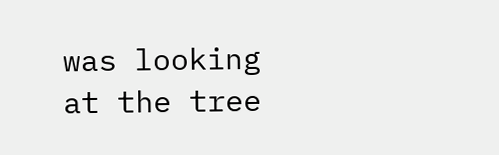was looking at the tree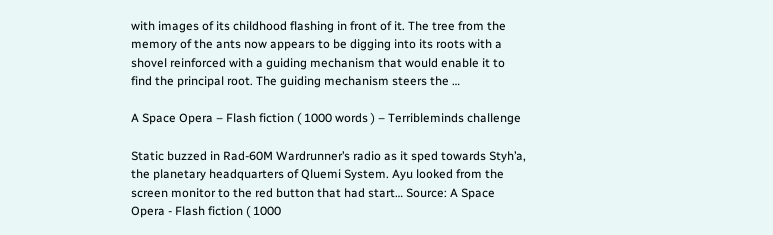with images of its childhood flashing in front of it. The tree from the memory of the ants now appears to be digging into its roots with a shovel reinforced with a guiding mechanism that would enable it to find the principal root. The guiding mechanism steers the …

A Space Opera – Flash fiction ( 1000 words ) – Terribleminds challenge

Static buzzed in Rad-60M Wardrunner’s radio as it sped towards Styh’a, the planetary headquarters of Qluemi System. Ayu looked from the screen monitor to the red button that had start… Source: A Space Opera - Flash fiction ( 1000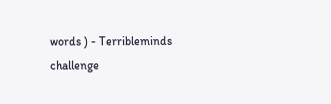words ) - Terribleminds challenge